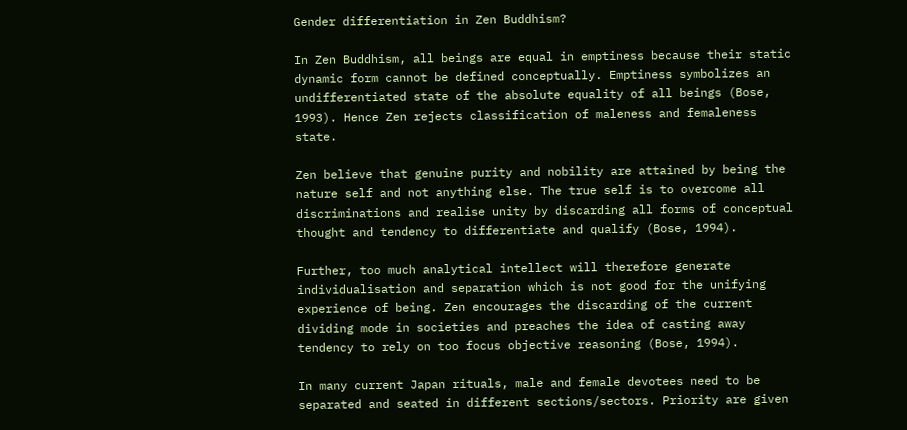Gender differentiation in Zen Buddhism?

In Zen Buddhism, all beings are equal in emptiness because their static dynamic form cannot be defined conceptually. Emptiness symbolizes an undifferentiated state of the absolute equality of all beings (Bose, 1993). Hence Zen rejects classification of maleness and femaleness state.

Zen believe that genuine purity and nobility are attained by being the nature self and not anything else. The true self is to overcome all discriminations and realise unity by discarding all forms of conceptual thought and tendency to differentiate and qualify (Bose, 1994).

Further, too much analytical intellect will therefore generate individualisation and separation which is not good for the unifying experience of being. Zen encourages the discarding of the current dividing mode in societies and preaches the idea of casting away tendency to rely on too focus objective reasoning (Bose, 1994).

In many current Japan rituals, male and female devotees need to be separated and seated in different sections/sectors. Priority are given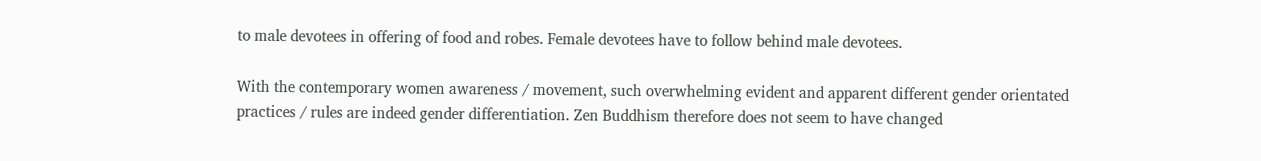to male devotees in offering of food and robes. Female devotees have to follow behind male devotees.

With the contemporary women awareness / movement, such overwhelming evident and apparent different gender orientated practices / rules are indeed gender differentiation. Zen Buddhism therefore does not seem to have changed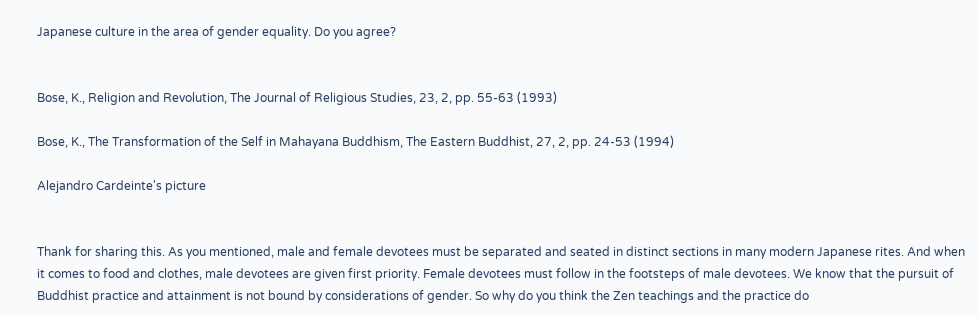Japanese culture in the area of gender equality. Do you agree?


Bose, K., Religion and Revolution, The Journal of Religious Studies, 23, 2, pp. 55-63 (1993)

Bose, K., The Transformation of the Self in Mahayana Buddhism, The Eastern Buddhist, 27, 2, pp. 24-53 (1994)

Alejandro Cardeinte's picture


Thank for sharing this. As you mentioned, male and female devotees must be separated and seated in distinct sections in many modern Japanese rites. And when it comes to food and clothes, male devotees are given first priority. Female devotees must follow in the footsteps of male devotees. We know that the pursuit of Buddhist practice and attainment is not bound by considerations of gender. So why do you think the Zen teachings and the practice do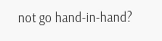not go hand-in-hand?